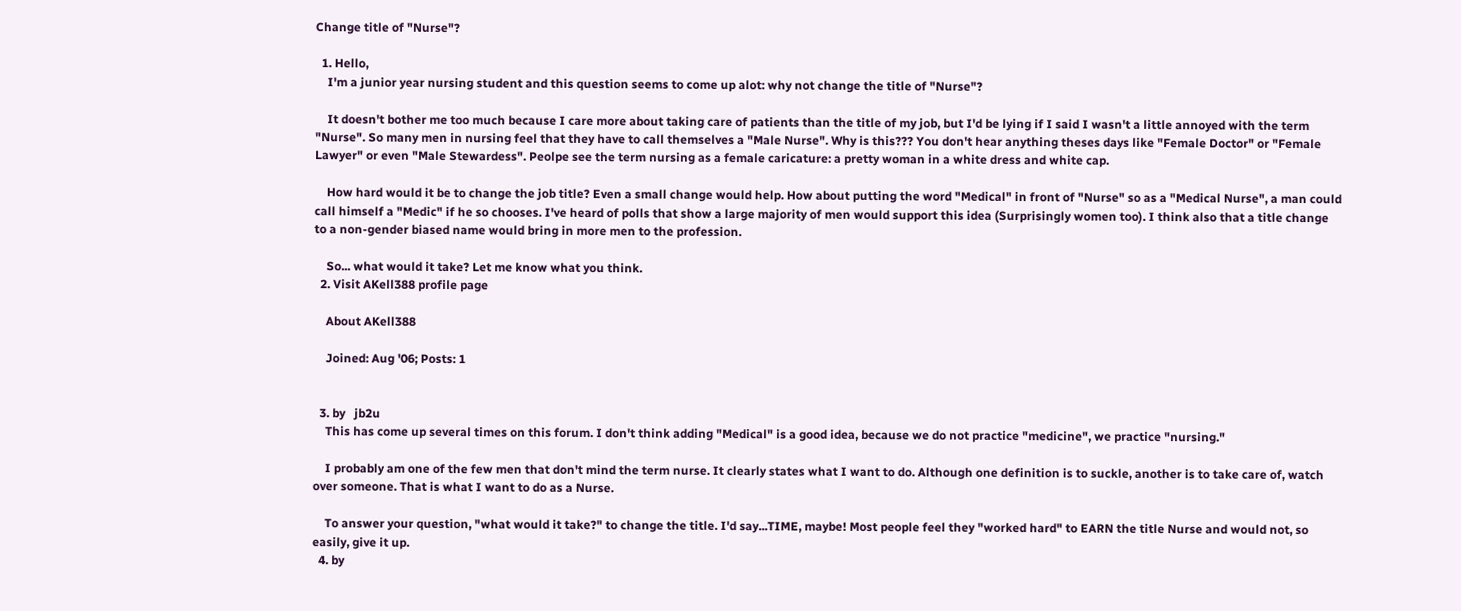Change title of "Nurse"?

  1. Hello,
    I'm a junior year nursing student and this question seems to come up alot: why not change the title of "Nurse"?

    It doesn't bother me too much because I care more about taking care of patients than the title of my job, but I'd be lying if I said I wasn't a little annoyed with the term "Nurse". So many men in nursing feel that they have to call themselves a "Male Nurse". Why is this??? You don't hear anything theses days like "Female Doctor" or "Female Lawyer" or even "Male Stewardess". Peolpe see the term nursing as a female caricature: a pretty woman in a white dress and white cap.

    How hard would it be to change the job title? Even a small change would help. How about putting the word "Medical" in front of "Nurse" so as a "Medical Nurse", a man could call himself a "Medic" if he so chooses. I've heard of polls that show a large majority of men would support this idea (Surprisingly women too). I think also that a title change to a non-gender biased name would bring in more men to the profession.

    So... what would it take? Let me know what you think.
  2. Visit AKell388 profile page

    About AKell388

    Joined: Aug '06; Posts: 1


  3. by   jb2u
    This has come up several times on this forum. I don't think adding "Medical" is a good idea, because we do not practice "medicine", we practice "nursing."

    I probably am one of the few men that don't mind the term nurse. It clearly states what I want to do. Although one definition is to suckle, another is to take care of, watch over someone. That is what I want to do as a Nurse.

    To answer your question, "what would it take?" to change the title. I'd say...TIME, maybe! Most people feel they "worked hard" to EARN the title Nurse and would not, so easily, give it up.
  4. by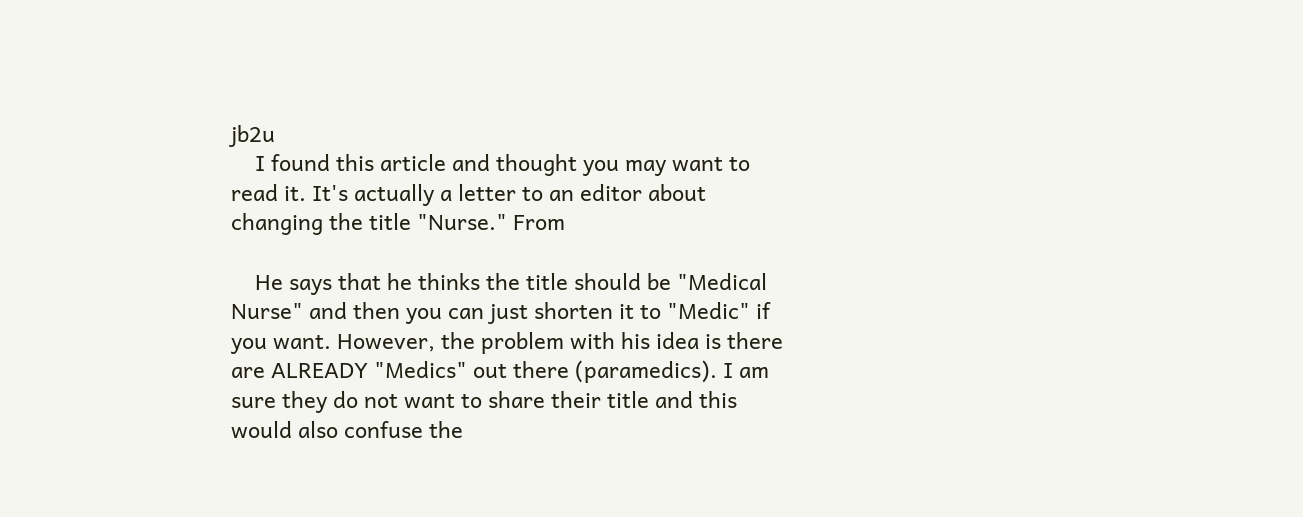jb2u
    I found this article and thought you may want to read it. It's actually a letter to an editor about changing the title "Nurse." From

    He says that he thinks the title should be "Medical Nurse" and then you can just shorten it to "Medic" if you want. However, the problem with his idea is there are ALREADY "Medics" out there (paramedics). I am sure they do not want to share their title and this would also confuse the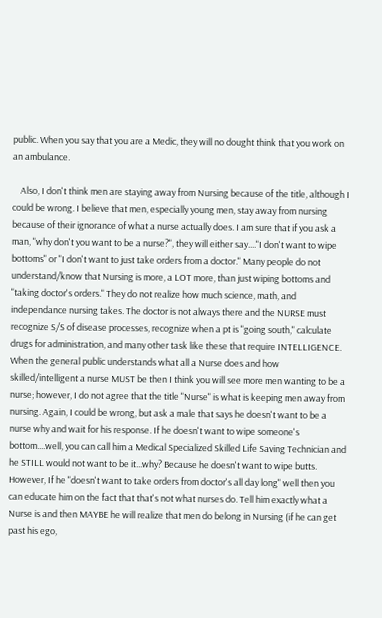public. When you say that you are a Medic, they will no dought think that you work on an ambulance.

    Also, I don't think men are staying away from Nursing because of the title, although I could be wrong. I believe that men, especially young men, stay away from nursing because of their ignorance of what a nurse actually does. I am sure that if you ask a man, "why don't you want to be a nurse?", they will either say...."I don't want to wipe bottoms" or "I don't want to just take orders from a doctor." Many people do not understand/know that Nursing is more, a LOT more, than just wiping bottoms and "taking doctor's orders." They do not realize how much science, math, and independance nursing takes. The doctor is not always there and the NURSE must recognize S/S of disease processes, recognize when a pt is "going south," calculate drugs for administration, and many other task like these that require INTELLIGENCE. When the general public understands what all a Nurse does and how skilled/intelligent a nurse MUST be then I think you will see more men wanting to be a nurse; however, I do not agree that the title "Nurse" is what is keeping men away from nursing. Again, I could be wrong, but ask a male that says he doesn't want to be a nurse why and wait for his response. If he doesn't want to wipe someone's bottom....well, you can call him a Medical Specialized Skilled Life Saving Technician and he STILL would not want to be it...why? Because he doesn't want to wipe butts. However, If he "doesn't want to take orders from doctor's all day long" well then you can educate him on the fact that that's not what nurses do. Tell him exactly what a Nurse is and then MAYBE he will realize that men do belong in Nursing (if he can get past his ego,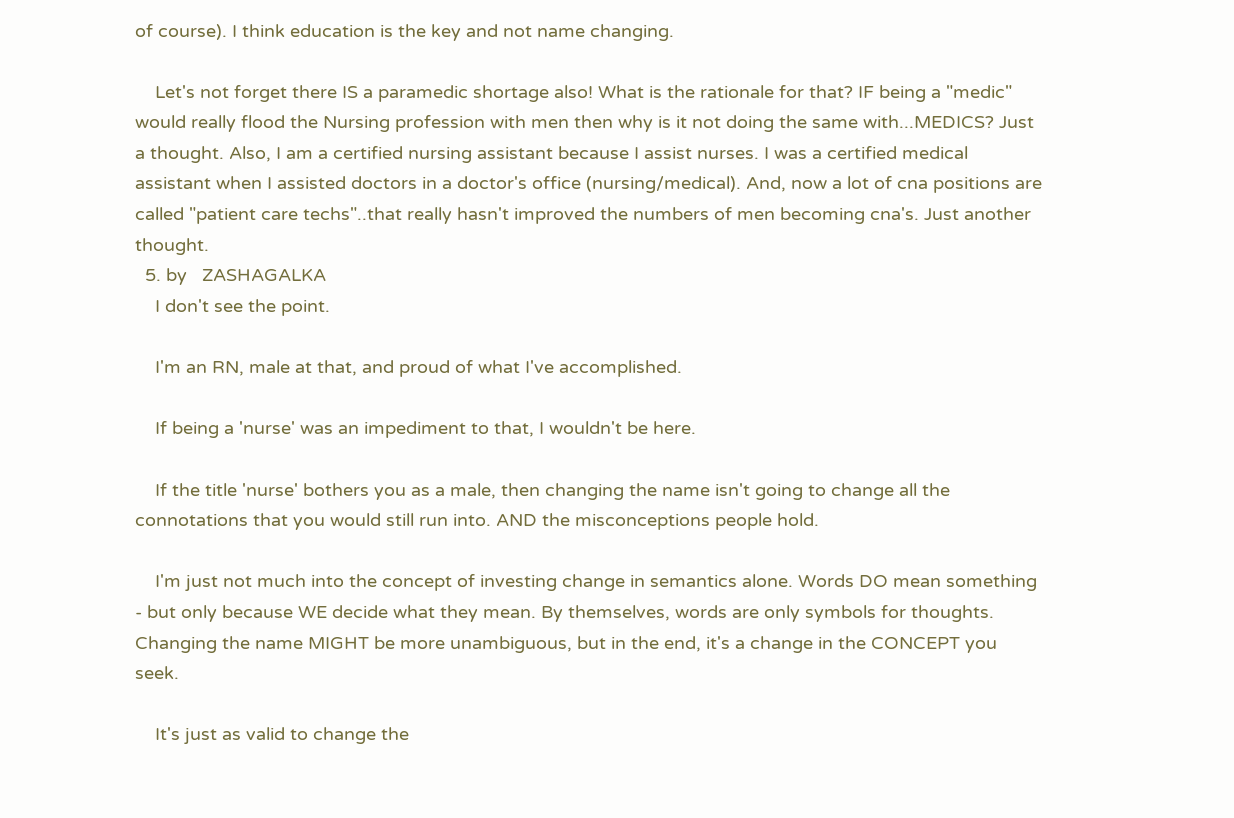of course). I think education is the key and not name changing.

    Let's not forget there IS a paramedic shortage also! What is the rationale for that? IF being a "medic" would really flood the Nursing profession with men then why is it not doing the same with...MEDICS? Just a thought. Also, I am a certified nursing assistant because I assist nurses. I was a certified medical assistant when I assisted doctors in a doctor's office (nursing/medical). And, now a lot of cna positions are called "patient care techs"..that really hasn't improved the numbers of men becoming cna's. Just another thought.
  5. by   ZASHAGALKA
    I don't see the point.

    I'm an RN, male at that, and proud of what I've accomplished.

    If being a 'nurse' was an impediment to that, I wouldn't be here.

    If the title 'nurse' bothers you as a male, then changing the name isn't going to change all the connotations that you would still run into. AND the misconceptions people hold.

    I'm just not much into the concept of investing change in semantics alone. Words DO mean something - but only because WE decide what they mean. By themselves, words are only symbols for thoughts. Changing the name MIGHT be more unambiguous, but in the end, it's a change in the CONCEPT you seek.

    It's just as valid to change the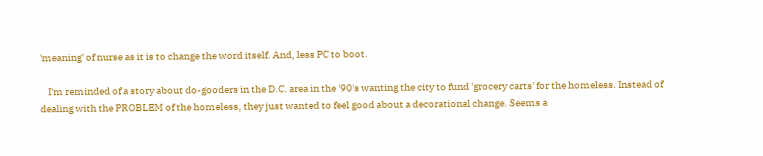'meaning' of nurse as it is to change the word itself. And, less PC to boot.

    I'm reminded of a story about do-gooders in the D.C. area in the '90's wanting the city to fund 'grocery carts' for the homeless. Instead of dealing with the PROBLEM of the homeless, they just wanted to feel good about a decorational change. Seems a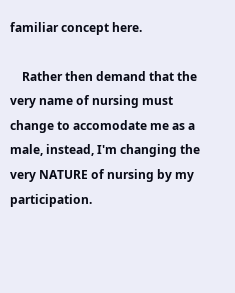familiar concept here.

    Rather then demand that the very name of nursing must change to accomodate me as a male, instead, I'm changing the very NATURE of nursing by my participation.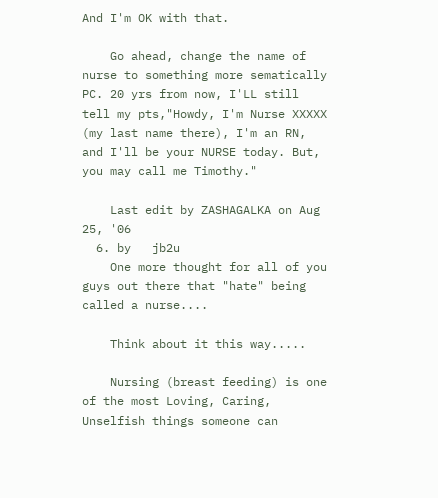And I'm OK with that.

    Go ahead, change the name of nurse to something more sematically PC. 20 yrs from now, I'LL still tell my pts,"Howdy, I'm Nurse XXXXX (my last name there), I'm an RN, and I'll be your NURSE today. But, you may call me Timothy."

    Last edit by ZASHAGALKA on Aug 25, '06
  6. by   jb2u
    One more thought for all of you guys out there that "hate" being called a nurse....

    Think about it this way.....

    Nursing (breast feeding) is one of the most Loving, Caring, Unselfish things someone can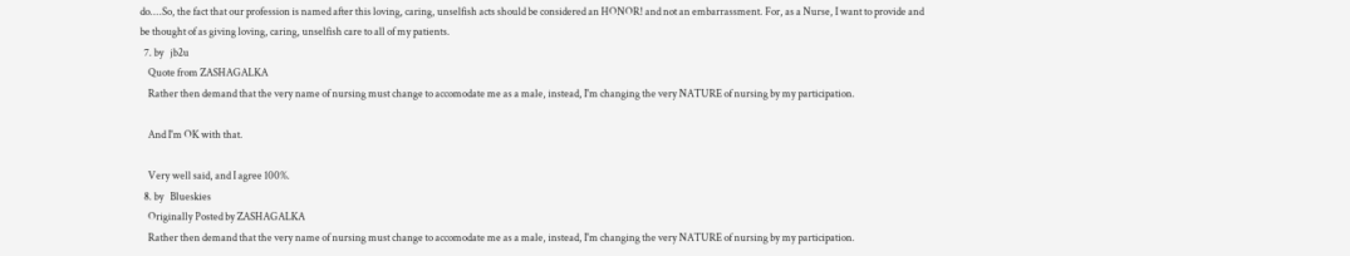do....So, the fact that our profession is named after this loving, caring, unselfish acts should be considered an HONOR! and not an embarrassment. For, as a Nurse, I want to provide and be thought of as giving loving, caring, unselfish care to all of my patients.
  7. by   jb2u
    Quote from ZASHAGALKA
    Rather then demand that the very name of nursing must change to accomodate me as a male, instead, I'm changing the very NATURE of nursing by my participation.

    And I'm OK with that.

    Very well said, and I agree 100%.
  8. by   Blueskies
    Originally Posted by ZASHAGALKA
    Rather then demand that the very name of nursing must change to accomodate me as a male, instead, I'm changing the very NATURE of nursing by my participation.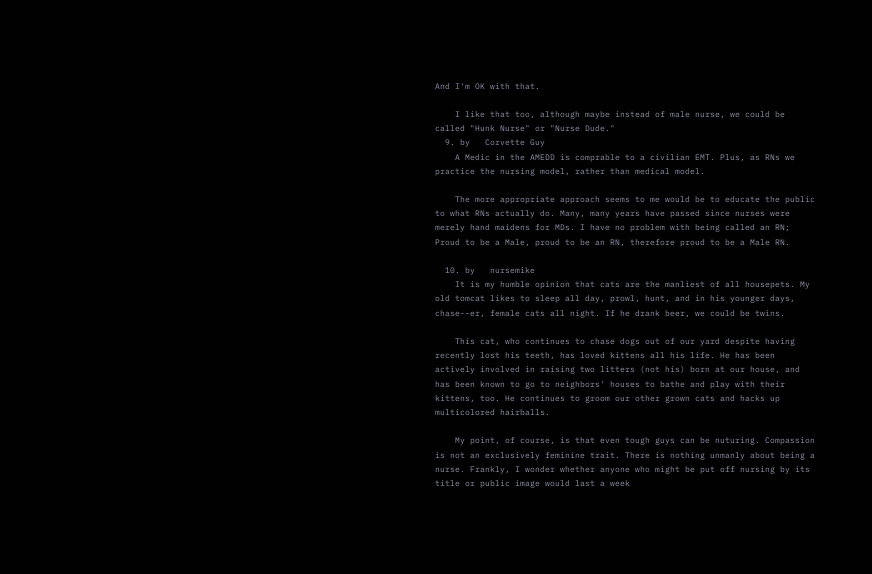And I'm OK with that.

    I like that too, although maybe instead of male nurse, we could be called "Hunk Nurse" or "Nurse Dude."
  9. by   Corvette Guy
    A Medic in the AMEDD is comprable to a civilian EMT. Plus, as RNs we practice the nursing model, rather than medical model.

    The more appropriate approach seems to me would be to educate the public to what RNs actually do. Many, many years have passed since nurses were merely hand maidens for MDs. I have no problem with being called an RN; Proud to be a Male, proud to be an RN, therefore proud to be a Male RN.

  10. by   nursemike
    It is my humble opinion that cats are the manliest of all housepets. My old tomcat likes to sleep all day, prowl, hunt, and in his younger days, chase--er, female cats all night. If he drank beer, we could be twins.

    This cat, who continues to chase dogs out of our yard despite having recently lost his teeth, has loved kittens all his life. He has been actively involved in raising two litters (not his) born at our house, and has been known to go to neighbors' houses to bathe and play with their kittens, too. He continues to groom our other grown cats and hacks up multicolored hairballs.

    My point, of course, is that even tough guys can be nuturing. Compassion is not an exclusively feminine trait. There is nothing unmanly about being a nurse. Frankly, I wonder whether anyone who might be put off nursing by its title or public image would last a week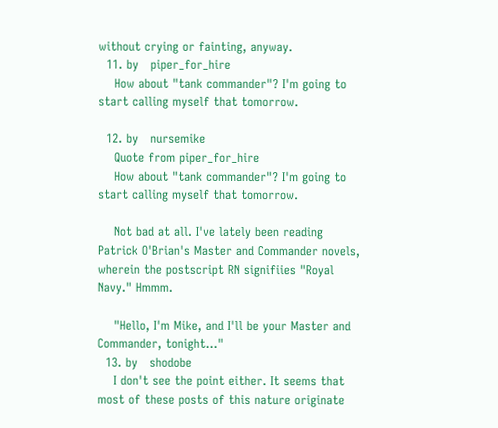without crying or fainting, anyway.
  11. by   piper_for_hire
    How about "tank commander"? I'm going to start calling myself that tomorrow.

  12. by   nursemike
    Quote from piper_for_hire
    How about "tank commander"? I'm going to start calling myself that tomorrow.

    Not bad at all. I've lately been reading Patrick O'Brian's Master and Commander novels, wherein the postscript RN signifiies "Royal Navy." Hmmm.

    "Hello, I'm Mike, and I'll be your Master and Commander, tonight..."
  13. by   shodobe
    I don't see the point either. It seems that most of these posts of this nature originate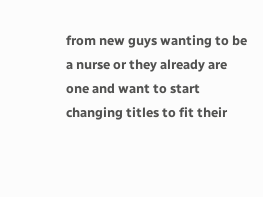from new guys wanting to be a nurse or they already are one and want to start changing titles to fit their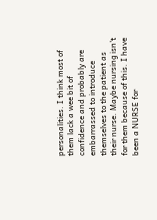personalities. I think most of them lack a wee bit of confidence and probably are embarrassed to introduce themselves to the patient as their nurse. Maybe nursing isn't for them because of this. I have been a NURSE for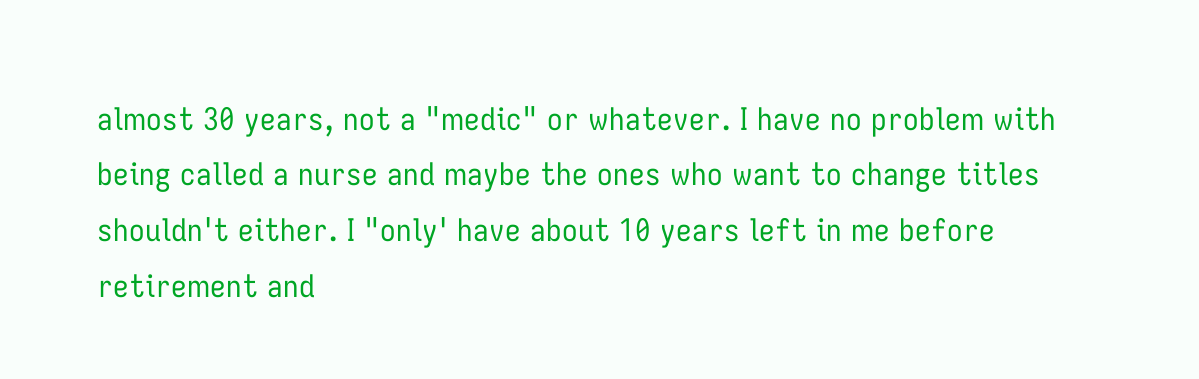almost 30 years, not a "medic" or whatever. I have no problem with being called a nurse and maybe the ones who want to change titles shouldn't either. I "only' have about 10 years left in me before retirement and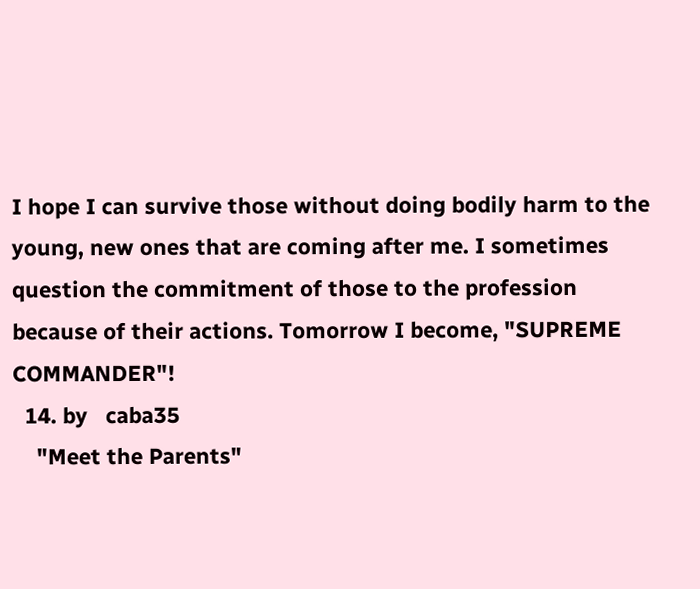I hope I can survive those without doing bodily harm to the young, new ones that are coming after me. I sometimes question the commitment of those to the profession because of their actions. Tomorrow I become, "SUPREME COMMANDER"!
  14. by   caba35
    "Meet the Parents"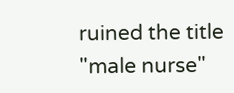ruined the title "male nurse"